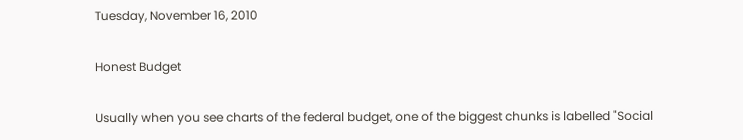Tuesday, November 16, 2010

Honest Budget

Usually when you see charts of the federal budget, one of the biggest chunks is labelled "Social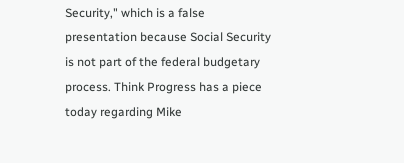Security," which is a false presentation because Social Security is not part of the federal budgetary process. Think Progress has a piece today regarding Mike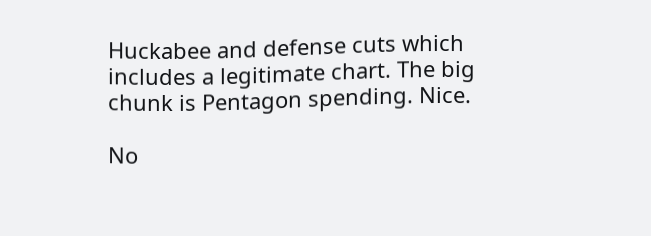Huckabee and defense cuts which includes a legitimate chart. The big chunk is Pentagon spending. Nice.

No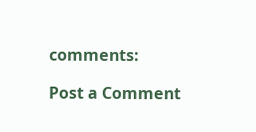comments:

Post a Comment